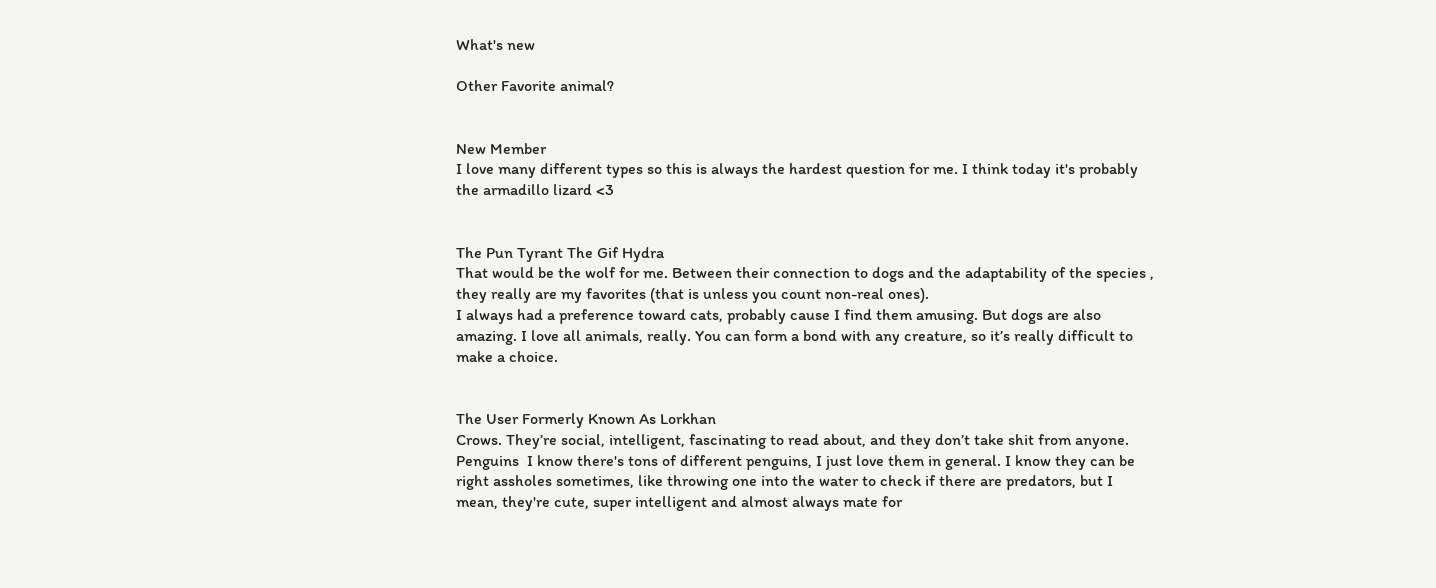What's new

Other Favorite animal?


New Member
I love many different types so this is always the hardest question for me. I think today it's probably the armadillo lizard <3


The Pun Tyrant The Gif Hydra
That would be the wolf for me. Between their connection to dogs and the adaptability of the species , they really are my favorites (that is unless you count non-real ones).
I always had a preference toward cats, probably cause I find them amusing. But dogs are also amazing. I love all animals, really. You can form a bond with any creature, so it’s really difficult to make a choice.


The User Formerly Known As Lorkhan
Crows. They’re social, intelligent, fascinating to read about, and they don’t take shit from anyone.
Penguins  I know there's tons of different penguins, I just love them in general. I know they can be right assholes sometimes, like throwing one into the water to check if there are predators, but I mean, they're cute, super intelligent and almost always mate for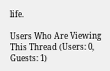life.

Users Who Are Viewing This Thread (Users: 0, Guests: 1)